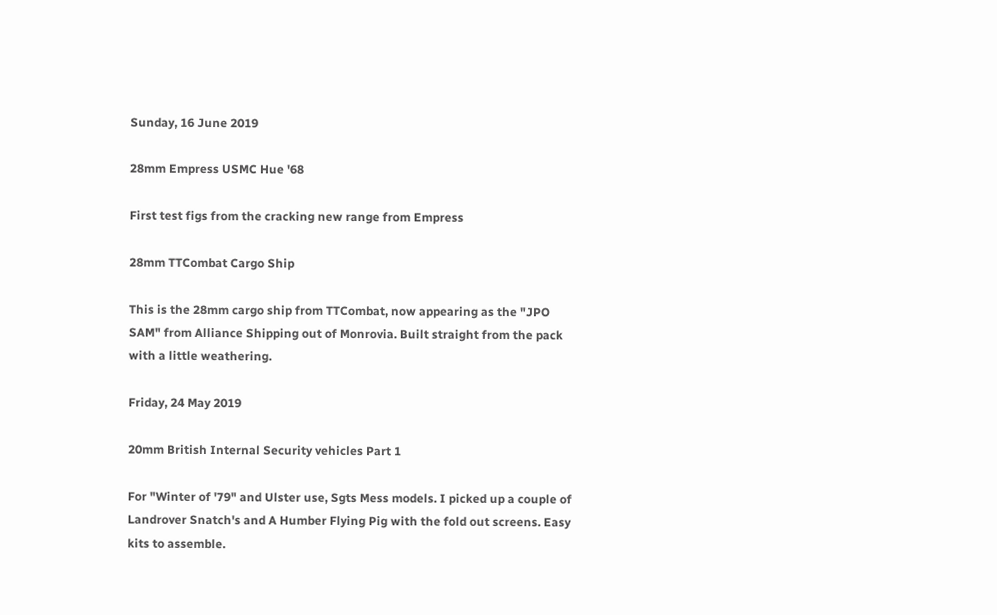Sunday, 16 June 2019

28mm Empress USMC Hue '68

First test figs from the cracking new range from Empress

28mm TTCombat Cargo Ship

This is the 28mm cargo ship from TTCombat, now appearing as the "JPO SAM" from Alliance Shipping out of Monrovia. Built straight from the pack with a little weathering.

Friday, 24 May 2019

20mm British Internal Security vehicles Part 1

For "Winter of '79" and Ulster use, Sgts Mess models. I picked up a couple of Landrover Snatch's and A Humber Flying Pig with the fold out screens. Easy kits to assemble.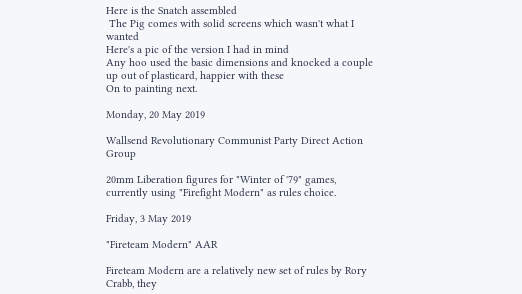Here is the Snatch assembled
 The Pig comes with solid screens which wasn't what I wanted
Here's a pic of the version I had in mind
Any hoo used the basic dimensions and knocked a couple up out of plasticard, happier with these
On to painting next.

Monday, 20 May 2019

Wallsend Revolutionary Communist Party Direct Action Group

20mm Liberation figures for "Winter of '79" games, currently using "Firefight Modern" as rules choice.

Friday, 3 May 2019

"Fireteam Modern" AAR

Fireteam Modern are a relatively new set of rules by Rory Crabb, they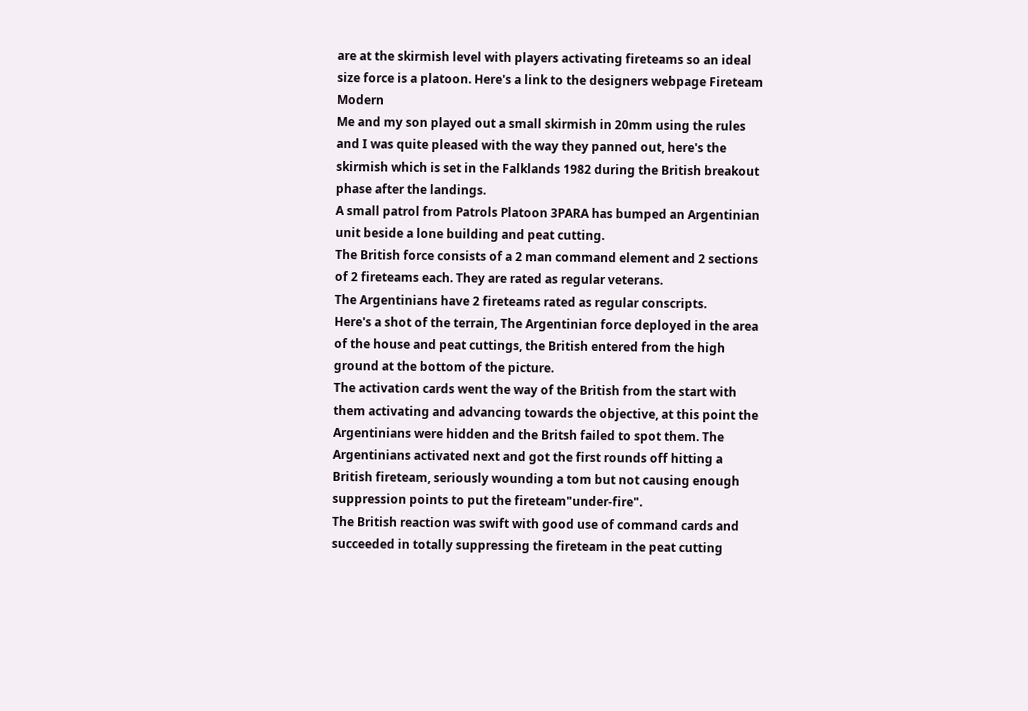are at the skirmish level with players activating fireteams so an ideal size force is a platoon. Here's a link to the designers webpage Fireteam Modern
Me and my son played out a small skirmish in 20mm using the rules and I was quite pleased with the way they panned out, here's the skirmish which is set in the Falklands 1982 during the British breakout phase after the landings.
A small patrol from Patrols Platoon 3PARA has bumped an Argentinian unit beside a lone building and peat cutting.
The British force consists of a 2 man command element and 2 sections of 2 fireteams each. They are rated as regular veterans.
The Argentinians have 2 fireteams rated as regular conscripts.
Here's a shot of the terrain, The Argentinian force deployed in the area of the house and peat cuttings, the British entered from the high ground at the bottom of the picture.
The activation cards went the way of the British from the start with them activating and advancing towards the objective, at this point the Argentinians were hidden and the Britsh failed to spot them. The Argentinians activated next and got the first rounds off hitting a British fireteam, seriously wounding a tom but not causing enough suppression points to put the fireteam"under-fire".
The British reaction was swift with good use of command cards and succeeded in totally suppressing the fireteam in the peat cutting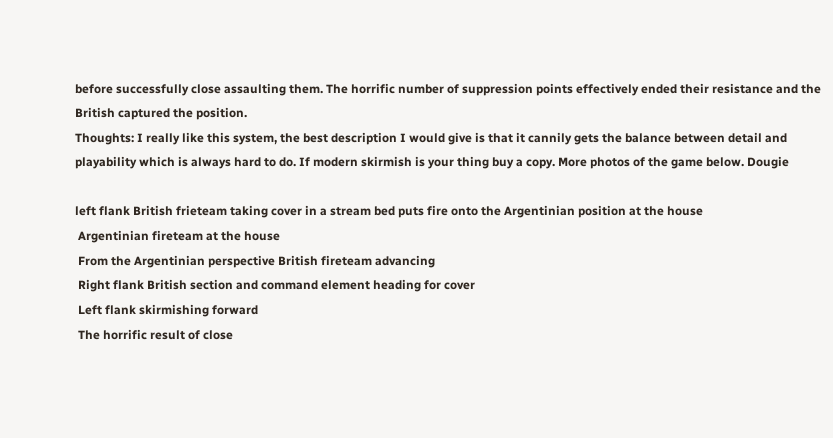before successfully close assaulting them. The horrific number of suppression points effectively ended their resistance and the British captured the position.
Thoughts: I really like this system, the best description I would give is that it cannily gets the balance between detail and playability which is always hard to do. If modern skirmish is your thing buy a copy. More photos of the game below. Dougie

left flank British frieteam taking cover in a stream bed puts fire onto the Argentinian position at the house
 Argentinian fireteam at the house
 From the Argentinian perspective British fireteam advancing
 Right flank British section and command element heading for cover
 Left flank skirmishing forward
 The horrific result of close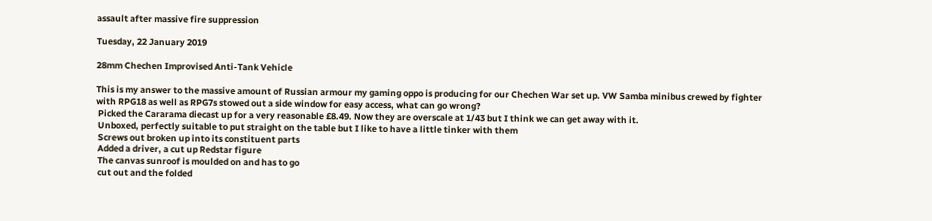assault after massive fire suppression

Tuesday, 22 January 2019

28mm Chechen Improvised Anti-Tank Vehicle

This is my answer to the massive amount of Russian armour my gaming oppo is producing for our Chechen War set up. VW Samba minibus crewed by fighter with RPG18 as well as RPG7s stowed out a side window for easy access, what can go wrong?
 Picked the Cararama diecast up for a very reasonable £8.49. Now they are overscale at 1/43 but I think we can get away with it.
 Unboxed, perfectly suitable to put straight on the table but I like to have a little tinker with them
 Screws out broken up into its constituent parts
 Added a driver, a cut up Redstar figure
 The canvas sunroof is moulded on and has to go
 cut out and the folded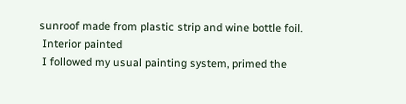sunroof made from plastic strip and wine bottle foil.
 Interior painted
 I followed my usual painting system, primed the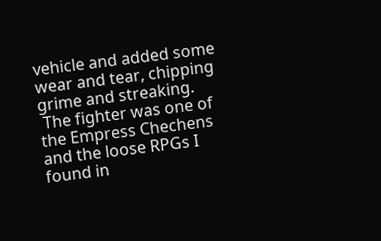vehicle and added some wear and tear, chipping grime and streaking.
 The fighter was one of the Empress Chechens and the loose RPGs I found in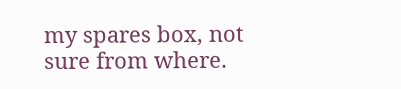my spares box, not sure from where.